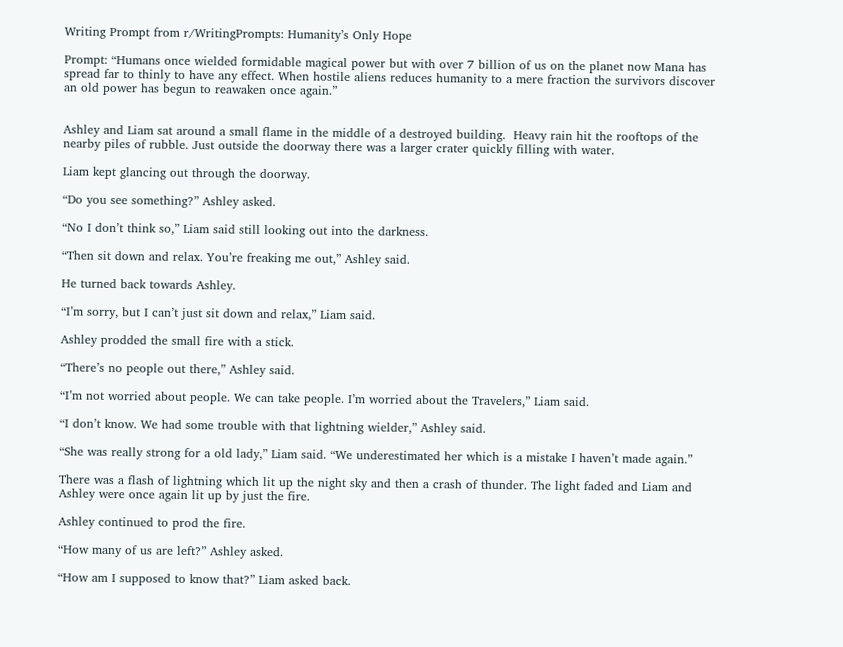Writing Prompt from r/WritingPrompts: Humanity’s Only Hope

Prompt: “Humans once wielded formidable magical power but with over 7 billion of us on the planet now Mana has spread far to thinly to have any effect. When hostile aliens reduces humanity to a mere fraction the survivors discover an old power has begun to reawaken once again.”


Ashley and Liam sat around a small flame in the middle of a destroyed building.  Heavy rain hit the rooftops of the nearby piles of rubble. Just outside the doorway there was a larger crater quickly filling with water.

Liam kept glancing out through the doorway.

“Do you see something?” Ashley asked.

“No I don’t think so,” Liam said still looking out into the darkness.

“Then sit down and relax. You’re freaking me out,” Ashley said.

He turned back towards Ashley.

“I’m sorry, but I can’t just sit down and relax,” Liam said.

Ashley prodded the small fire with a stick.

“There’s no people out there,” Ashley said.

“I’m not worried about people. We can take people. I’m worried about the Travelers,” Liam said.

“I don’t know. We had some trouble with that lightning wielder,” Ashley said.

“She was really strong for a old lady,” Liam said. “We underestimated her which is a mistake I haven’t made again.”

There was a flash of lightning which lit up the night sky and then a crash of thunder. The light faded and Liam and Ashley were once again lit up by just the fire.

Ashley continued to prod the fire.

“How many of us are left?” Ashley asked.

“How am I supposed to know that?” Liam asked back.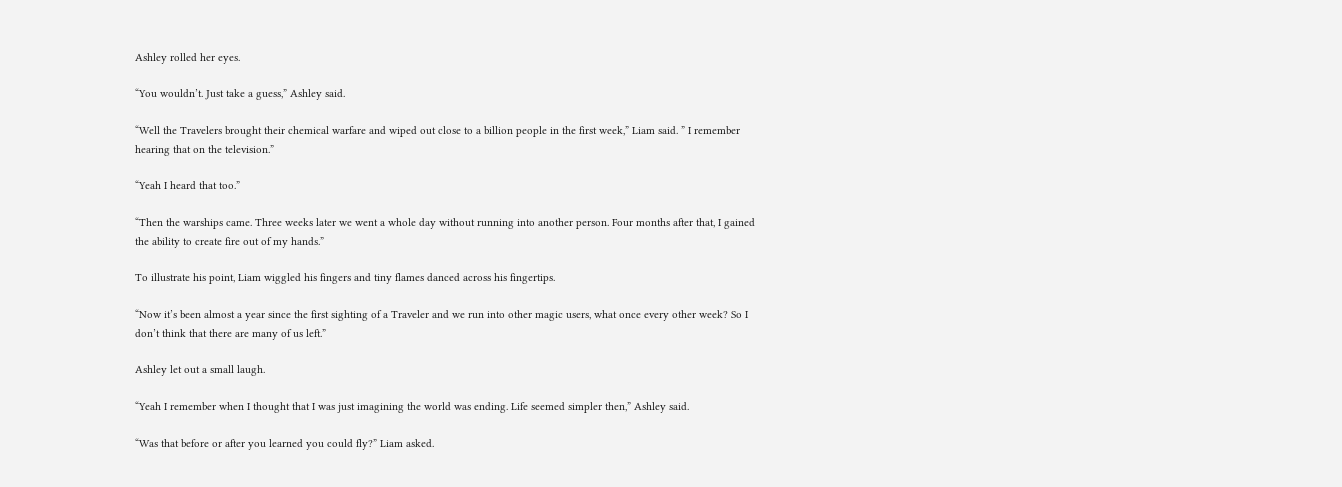Ashley rolled her eyes.

“You wouldn’t. Just take a guess,” Ashley said.

“Well the Travelers brought their chemical warfare and wiped out close to a billion people in the first week,” Liam said. ” I remember hearing that on the television.”

“Yeah I heard that too.”

“Then the warships came. Three weeks later we went a whole day without running into another person. Four months after that, I gained the ability to create fire out of my hands.”

To illustrate his point, Liam wiggled his fingers and tiny flames danced across his fingertips.

“Now it’s been almost a year since the first sighting of a Traveler and we run into other magic users, what once every other week? So I don’t think that there are many of us left.”

Ashley let out a small laugh.

“Yeah I remember when I thought that I was just imagining the world was ending. Life seemed simpler then,” Ashley said.

“Was that before or after you learned you could fly?” Liam asked.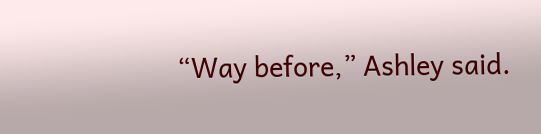“Way before,” Ashley said.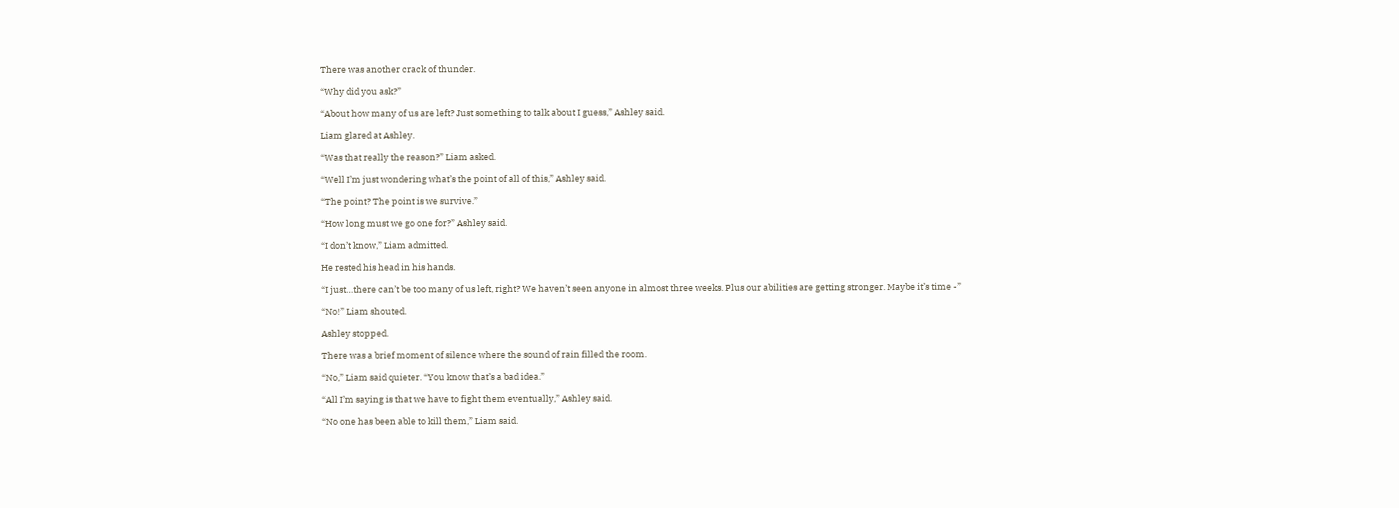There was another crack of thunder.

“Why did you ask?”

“About how many of us are left? Just something to talk about I guess,” Ashley said.

Liam glared at Ashley.

“Was that really the reason?” Liam asked.

“Well I’m just wondering what’s the point of all of this,” Ashley said.

“The point? The point is we survive.”

“How long must we go one for?” Ashley said.

“I don’t know,” Liam admitted.

He rested his head in his hands.

“I just…there can’t be too many of us left, right? We haven’t seen anyone in almost three weeks. Plus our abilities are getting stronger. Maybe it’s time -”

“No!” Liam shouted.

Ashley stopped.

There was a brief moment of silence where the sound of rain filled the room.

“No,” Liam said quieter. “You know that’s a bad idea.”

“All I’m saying is that we have to fight them eventually,” Ashley said.

“No one has been able to kill them,” Liam said.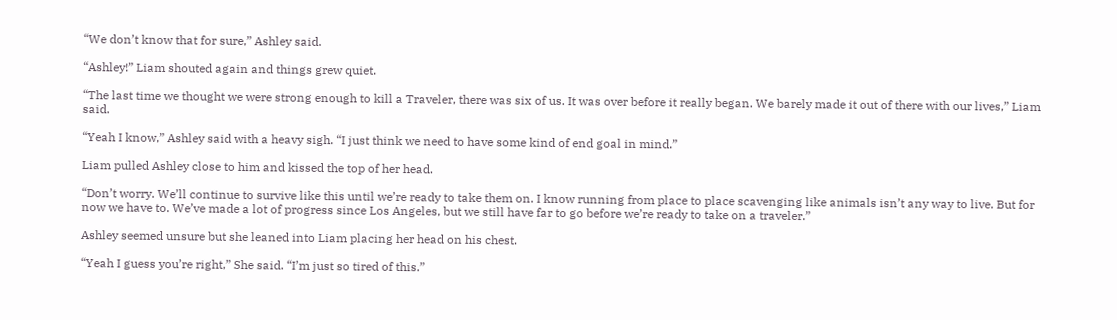“We don’t know that for sure,” Ashley said.

“Ashley!” Liam shouted again and things grew quiet.

“The last time we thought we were strong enough to kill a Traveler, there was six of us. It was over before it really began. We barely made it out of there with our lives,” Liam said.

“Yeah I know,” Ashley said with a heavy sigh. “I just think we need to have some kind of end goal in mind.”

Liam pulled Ashley close to him and kissed the top of her head.

“Don’t worry. We’ll continue to survive like this until we’re ready to take them on. I know running from place to place scavenging like animals isn’t any way to live. But for now we have to. We’ve made a lot of progress since Los Angeles, but we still have far to go before we’re ready to take on a traveler.”

Ashley seemed unsure but she leaned into Liam placing her head on his chest.

“Yeah I guess you’re right,” She said. “I’m just so tired of this.”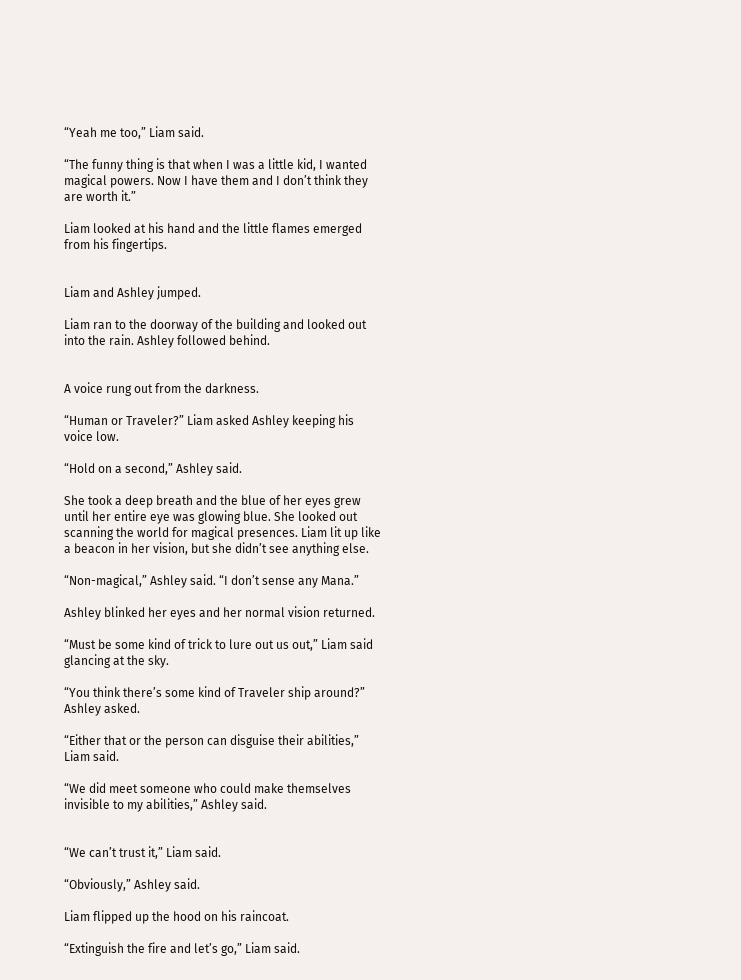“Yeah me too,” Liam said.

“The funny thing is that when I was a little kid, I wanted magical powers. Now I have them and I don’t think they are worth it.”

Liam looked at his hand and the little flames emerged from his fingertips.


Liam and Ashley jumped.

Liam ran to the doorway of the building and looked out into the rain. Ashley followed behind.


A voice rung out from the darkness.

“Human or Traveler?” Liam asked Ashley keeping his voice low.

“Hold on a second,” Ashley said.

She took a deep breath and the blue of her eyes grew until her entire eye was glowing blue. She looked out scanning the world for magical presences. Liam lit up like a beacon in her vision, but she didn’t see anything else.

“Non-magical,” Ashley said. “I don’t sense any Mana.”

Ashley blinked her eyes and her normal vision returned.

“Must be some kind of trick to lure out us out,” Liam said glancing at the sky.

“You think there’s some kind of Traveler ship around?” Ashley asked.

“Either that or the person can disguise their abilities,” Liam said.

“We did meet someone who could make themselves invisible to my abilities,” Ashley said.


“We can’t trust it,” Liam said.

“Obviously,” Ashley said.

Liam flipped up the hood on his raincoat.

“Extinguish the fire and let’s go,” Liam said.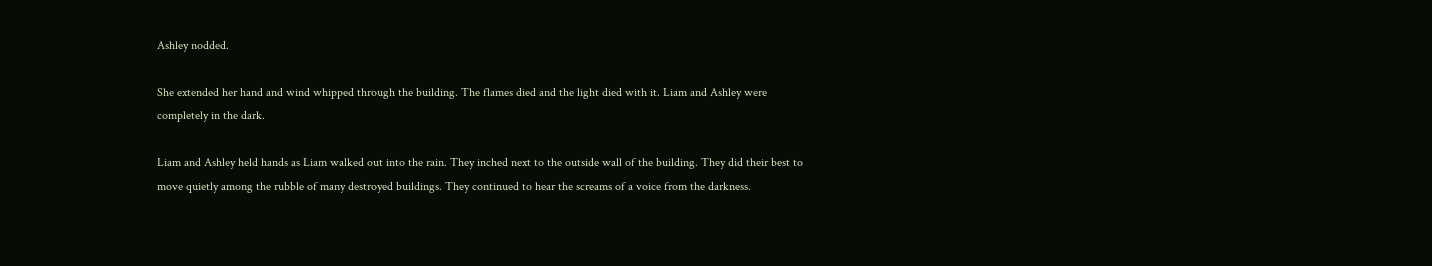Ashley nodded.

She extended her hand and wind whipped through the building. The flames died and the light died with it. Liam and Ashley were completely in the dark.

Liam and Ashley held hands as Liam walked out into the rain. They inched next to the outside wall of the building. They did their best to move quietly among the rubble of many destroyed buildings. They continued to hear the screams of a voice from the darkness.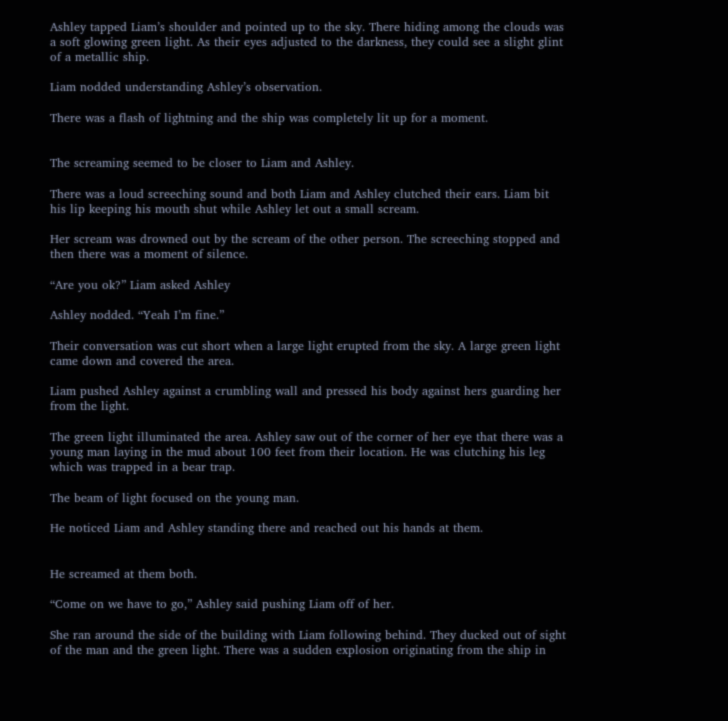Ashley tapped Liam’s shoulder and pointed up to the sky. There hiding among the clouds was a soft glowing green light. As their eyes adjusted to the darkness, they could see a slight glint of a metallic ship.

Liam nodded understanding Ashley’s observation.

There was a flash of lightning and the ship was completely lit up for a moment.


The screaming seemed to be closer to Liam and Ashley.

There was a loud screeching sound and both Liam and Ashley clutched their ears. Liam bit his lip keeping his mouth shut while Ashley let out a small scream.

Her scream was drowned out by the scream of the other person. The screeching stopped and then there was a moment of silence.

“Are you ok?” Liam asked Ashley

Ashley nodded. “Yeah I’m fine.”

Their conversation was cut short when a large light erupted from the sky. A large green light came down and covered the area.

Liam pushed Ashley against a crumbling wall and pressed his body against hers guarding her from the light.

The green light illuminated the area. Ashley saw out of the corner of her eye that there was a young man laying in the mud about 100 feet from their location. He was clutching his leg which was trapped in a bear trap.

The beam of light focused on the young man.

He noticed Liam and Ashley standing there and reached out his hands at them.


He screamed at them both.

“Come on we have to go,” Ashley said pushing Liam off of her.

She ran around the side of the building with Liam following behind. They ducked out of sight of the man and the green light. There was a sudden explosion originating from the ship in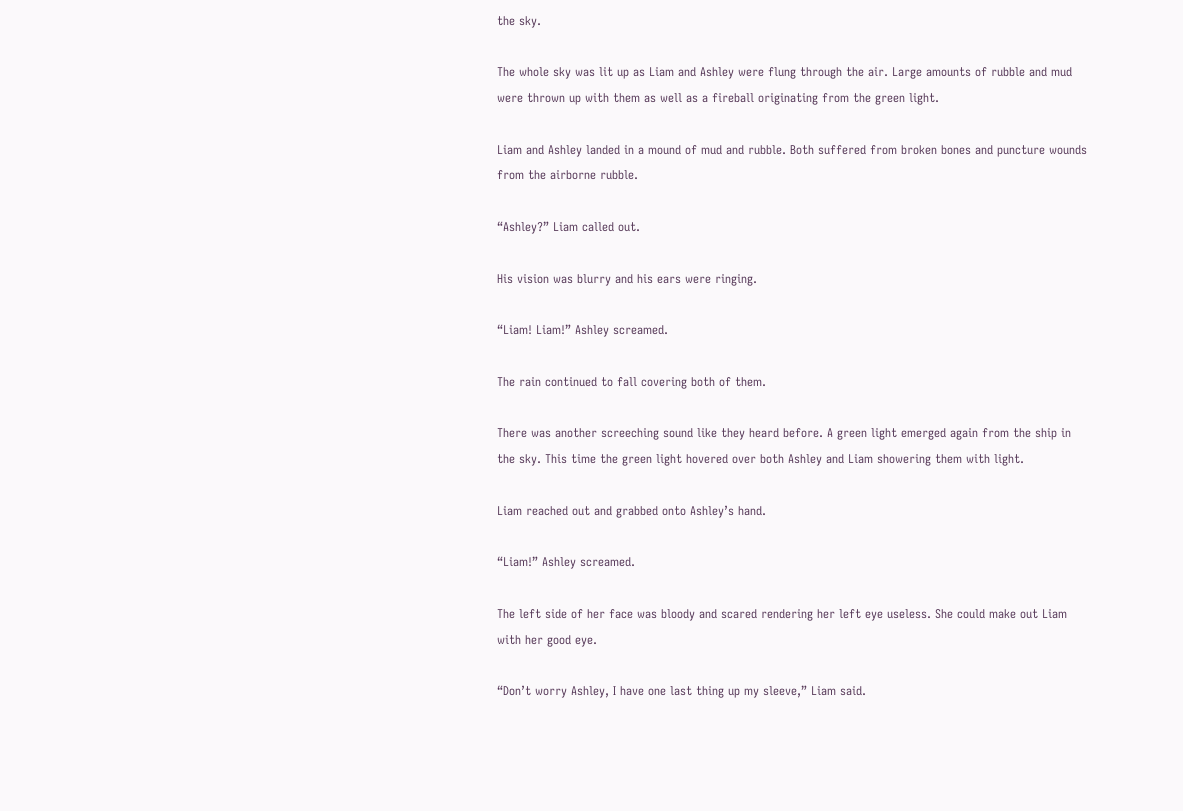the sky.

The whole sky was lit up as Liam and Ashley were flung through the air. Large amounts of rubble and mud were thrown up with them as well as a fireball originating from the green light.

Liam and Ashley landed in a mound of mud and rubble. Both suffered from broken bones and puncture wounds from the airborne rubble.

“Ashley?” Liam called out.

His vision was blurry and his ears were ringing.

“Liam! Liam!” Ashley screamed.

The rain continued to fall covering both of them.

There was another screeching sound like they heard before. A green light emerged again from the ship in the sky. This time the green light hovered over both Ashley and Liam showering them with light.

Liam reached out and grabbed onto Ashley’s hand.

“Liam!” Ashley screamed.

The left side of her face was bloody and scared rendering her left eye useless. She could make out Liam with her good eye.

“Don’t worry Ashley, I have one last thing up my sleeve,” Liam said.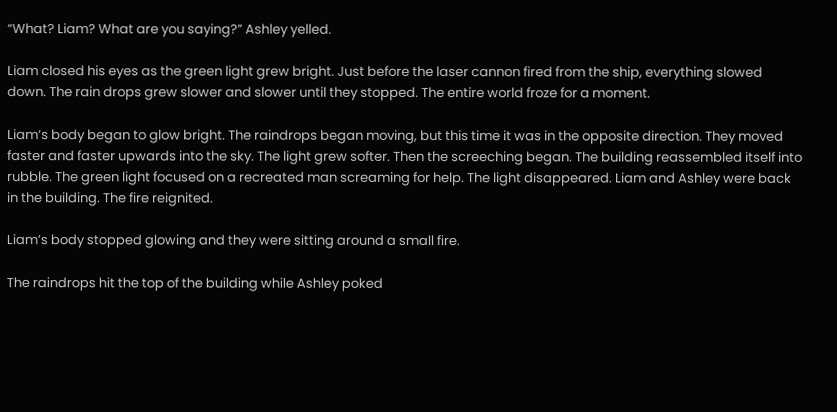“What? Liam? What are you saying?” Ashley yelled.

Liam closed his eyes as the green light grew bright. Just before the laser cannon fired from the ship, everything slowed down. The rain drops grew slower and slower until they stopped. The entire world froze for a moment.

Liam’s body began to glow bright. The raindrops began moving, but this time it was in the opposite direction. They moved faster and faster upwards into the sky. The light grew softer. Then the screeching began. The building reassembled itself into rubble. The green light focused on a recreated man screaming for help. The light disappeared. Liam and Ashley were back in the building. The fire reignited.

Liam’s body stopped glowing and they were sitting around a small fire.

The raindrops hit the top of the building while Ashley poked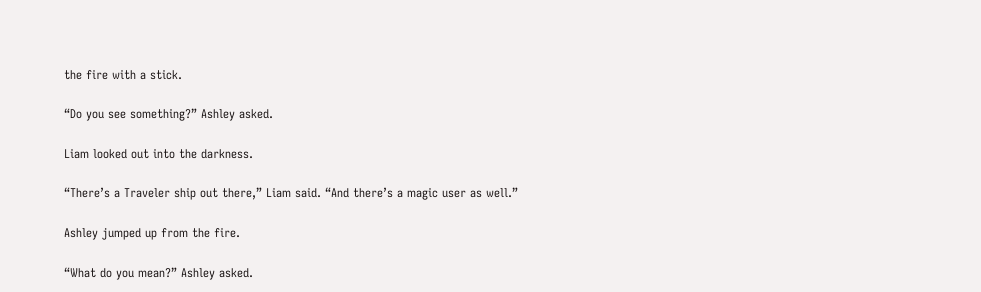the fire with a stick.

“Do you see something?” Ashley asked.

Liam looked out into the darkness.

“There’s a Traveler ship out there,” Liam said. “And there’s a magic user as well.”

Ashley jumped up from the fire.

“What do you mean?” Ashley asked.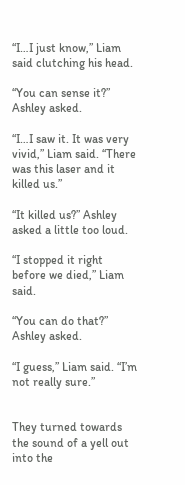“I…I just know,” Liam said clutching his head.

“You can sense it?” Ashley asked.

“I…I saw it. It was very vivid,” Liam said. “There was this laser and it killed us.”

“It killed us?” Ashley asked a little too loud.

“I stopped it right before we died,” Liam said.

“You can do that?” Ashley asked.

“I guess,” Liam said. “I’m not really sure.”


They turned towards the sound of a yell out into the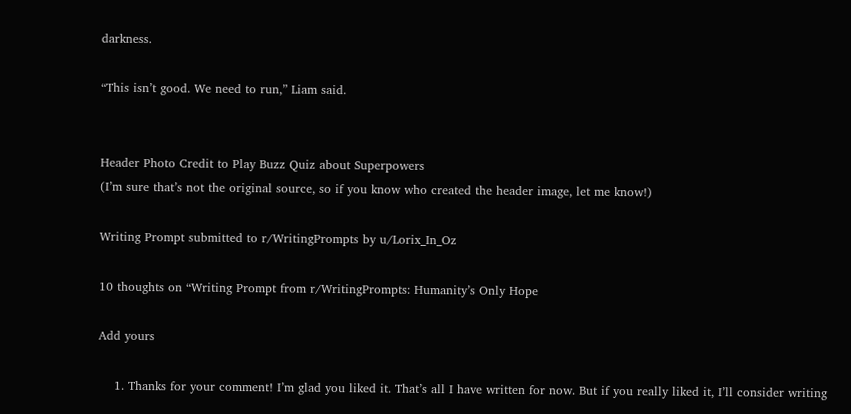darkness.

“This isn’t good. We need to run,” Liam said.


Header Photo Credit to Play Buzz Quiz about Superpowers
(I’m sure that’s not the original source, so if you know who created the header image, let me know!)

Writing Prompt submitted to r/WritingPrompts by u/Lorix_In_Oz

10 thoughts on “Writing Prompt from r/WritingPrompts: Humanity’s Only Hope

Add yours

    1. Thanks for your comment! I’m glad you liked it. That’s all I have written for now. But if you really liked it, I’ll consider writing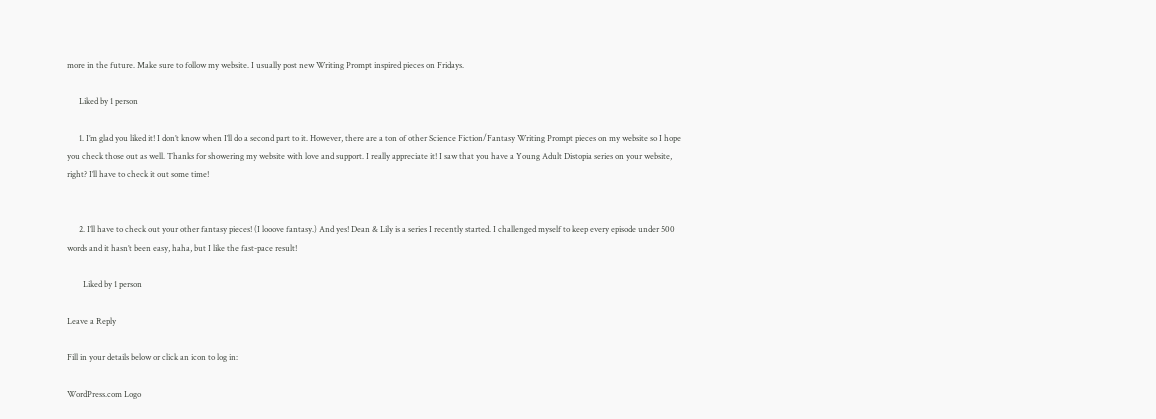more in the future. Make sure to follow my website. I usually post new Writing Prompt inspired pieces on Fridays.

      Liked by 1 person

      1. I’m glad you liked it! I don’t know when I’ll do a second part to it. However, there are a ton of other Science Fiction/Fantasy Writing Prompt pieces on my website so I hope you check those out as well. Thanks for showering my website with love and support. I really appreciate it! I saw that you have a Young Adult Distopia series on your website, right? I’ll have to check it out some time!


      2. I’ll have to check out your other fantasy pieces! (I looove fantasy.) And yes! Dean & Lily is a series I recently started. I challenged myself to keep every episode under 500 words and it hasn’t been easy, haha, but I like the fast-pace result!

        Liked by 1 person

Leave a Reply

Fill in your details below or click an icon to log in:

WordPress.com Logo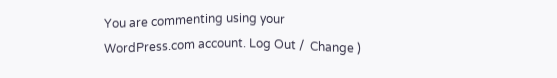You are commenting using your WordPress.com account. Log Out /  Change )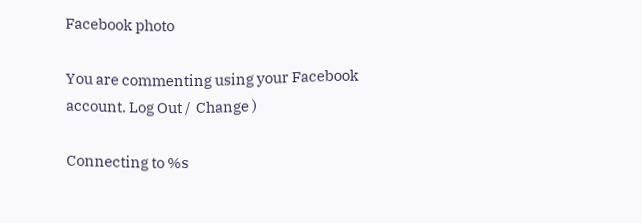Facebook photo

You are commenting using your Facebook account. Log Out /  Change )

Connecting to %s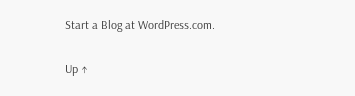Start a Blog at WordPress.com.

Up ↑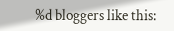%d bloggers like this: